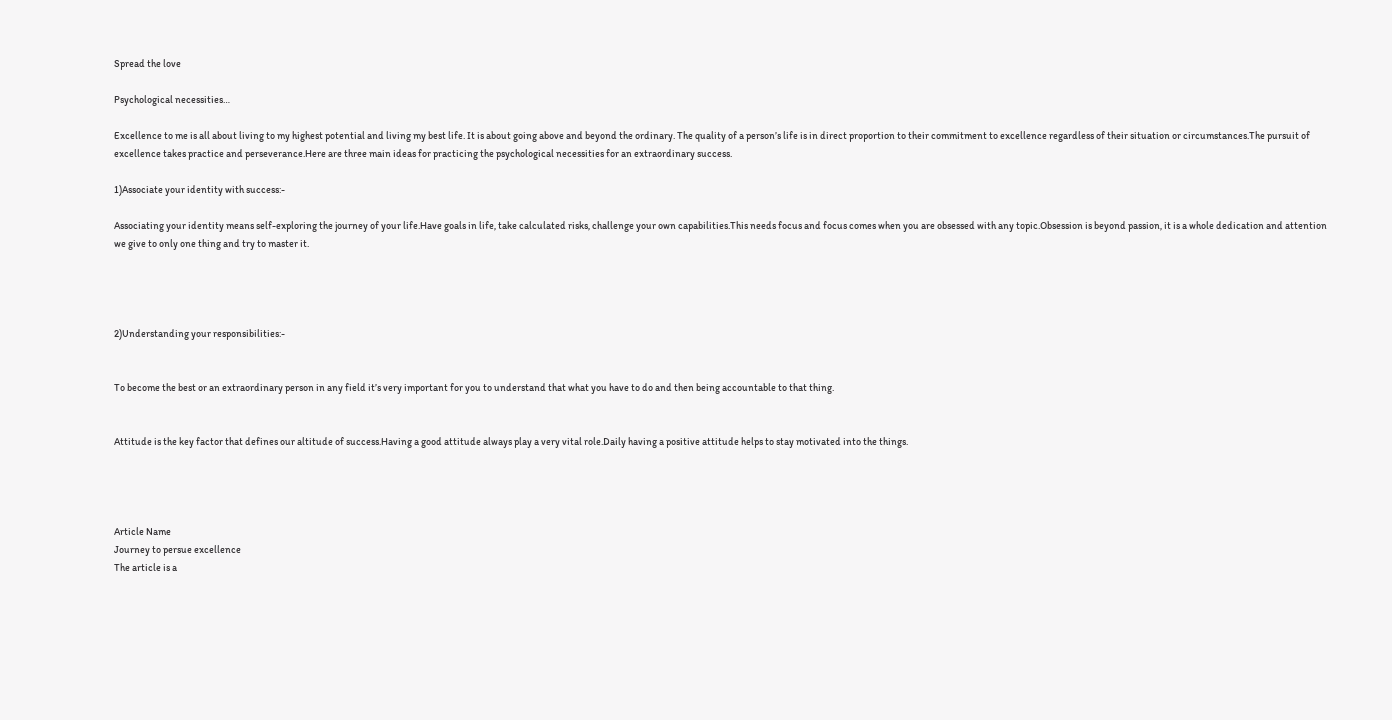Spread the love

Psychological necessities…

Excellence to me is all about living to my highest potential and living my best life. It is about going above and beyond the ordinary. The quality of a person’s life is in direct proportion to their commitment to excellence regardless of their situation or circumstances.The pursuit of excellence takes practice and perseverance.Here are three main ideas for practicing the psychological necessities for an extraordinary success.

1)Associate your identity with success:-

Associating your identity means self-exploring the journey of your life.Have goals in life, take calculated risks, challenge your own capabilities.This needs focus and focus comes when you are obsessed with any topic.Obsession is beyond passion, it is a whole dedication and attention we give to only one thing and try to master it.




2)Understanding your responsibilities:-


To become the best or an extraordinary person in any field it’s very important for you to understand that what you have to do and then being accountable to that thing.


Attitude is the key factor that defines our altitude of success.Having a good attitude always play a very vital role.Daily having a positive attitude helps to stay motivated into the things.




Article Name
Journey to persue excellence
The article is a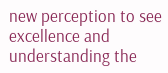new perception to see excellence and understanding the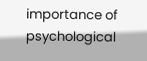importance of psychological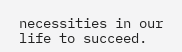necessities in our life to succeed.